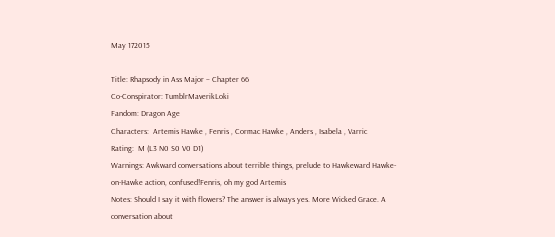May 172015

Title: Rhapsody in Ass Major – Chapter 66
Co-Conspirator: TumblrMaverikLoki
Fandom: Dragon Age
Characters:  Artemis Hawke , Fenris , Cormac Hawke , Anders , Isabela , Varric
Rating:  M (L3 N0 S0 V0 D1)
Warnings: Awkward conversations about terrible things, prelude to Hawkeward Hawke-on-Hawke action, confused!Fenris, oh my god Artemis
Notes: Should I say it with flowers? The answer is always yes. More Wicked Grace. A conversation about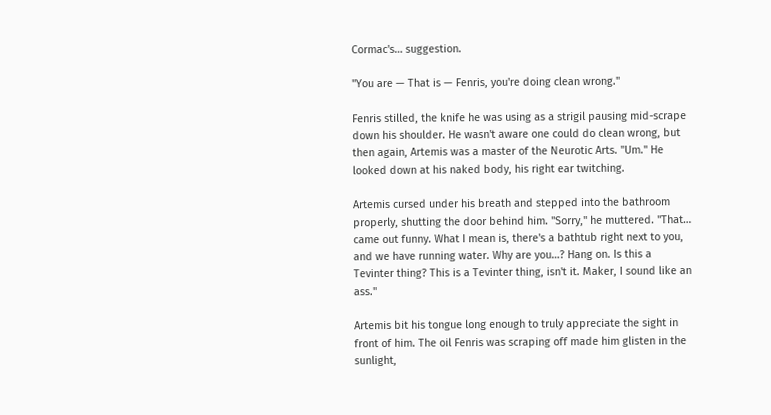Cormac's… suggestion.

"You are — That is — Fenris, you're doing clean wrong."

Fenris stilled, the knife he was using as a strigil pausing mid-scrape down his shoulder. He wasn't aware one could do clean wrong, but then again, Artemis was a master of the Neurotic Arts. "Um." He looked down at his naked body, his right ear twitching.

Artemis cursed under his breath and stepped into the bathroom properly, shutting the door behind him. "Sorry," he muttered. "That… came out funny. What I mean is, there's a bathtub right next to you, and we have running water. Why are you…? Hang on. Is this a Tevinter thing? This is a Tevinter thing, isn't it. Maker, I sound like an ass."

Artemis bit his tongue long enough to truly appreciate the sight in front of him. The oil Fenris was scraping off made him glisten in the sunlight,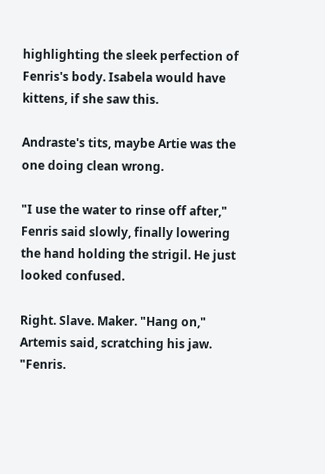highlighting the sleek perfection of Fenris's body. Isabela would have kittens, if she saw this.

Andraste's tits, maybe Artie was the one doing clean wrong.

"I use the water to rinse off after," Fenris said slowly, finally lowering the hand holding the strigil. He just looked confused.

Right. Slave. Maker. "Hang on," Artemis said, scratching his jaw. "Fenris.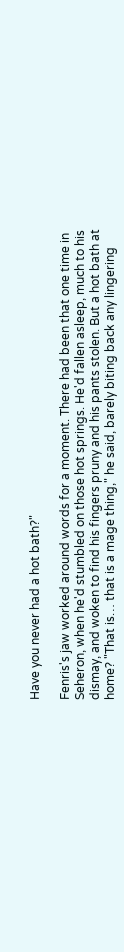Have you never had a hot bath?"

Fenris's jaw worked around words for a moment. There had been that one time in Seheron, when he'd stumbled on those hot springs. He'd fallen asleep, much to his dismay, and woken to find his fingers pruny and his pants stolen. But a hot bath at home? "That is… that is a mage thing," he said, barely biting back any lingering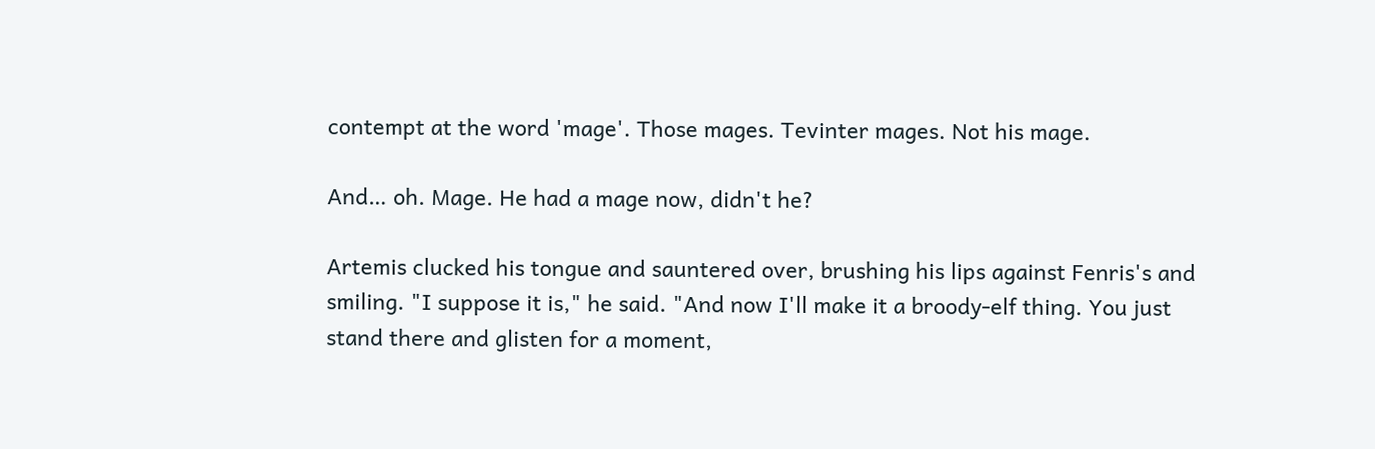contempt at the word 'mage'. Those mages. Tevinter mages. Not his mage.

And… oh. Mage. He had a mage now, didn't he?

Artemis clucked his tongue and sauntered over, brushing his lips against Fenris's and smiling. "I suppose it is," he said. "And now I'll make it a broody-elf thing. You just stand there and glisten for a moment,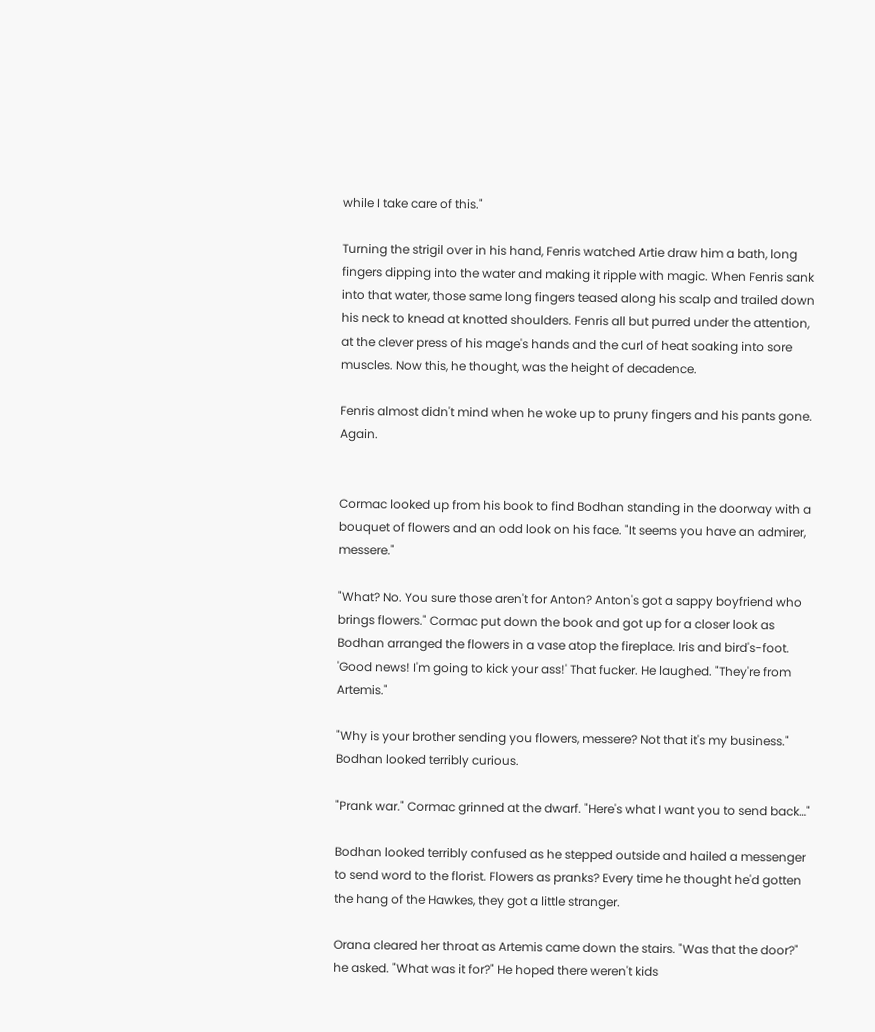while I take care of this."

Turning the strigil over in his hand, Fenris watched Artie draw him a bath, long fingers dipping into the water and making it ripple with magic. When Fenris sank into that water, those same long fingers teased along his scalp and trailed down his neck to knead at knotted shoulders. Fenris all but purred under the attention, at the clever press of his mage's hands and the curl of heat soaking into sore muscles. Now this, he thought, was the height of decadence.

Fenris almost didn't mind when he woke up to pruny fingers and his pants gone. Again.


Cormac looked up from his book to find Bodhan standing in the doorway with a bouquet of flowers and an odd look on his face. "It seems you have an admirer, messere."

"What? No. You sure those aren't for Anton? Anton's got a sappy boyfriend who brings flowers." Cormac put down the book and got up for a closer look as Bodhan arranged the flowers in a vase atop the fireplace. Iris and bird's-foot. 'Good news! I'm going to kick your ass!' That fucker. He laughed. "They're from Artemis."

"Why is your brother sending you flowers, messere? Not that it's my business." Bodhan looked terribly curious.

"Prank war." Cormac grinned at the dwarf. "Here's what I want you to send back…"

Bodhan looked terribly confused as he stepped outside and hailed a messenger to send word to the florist. Flowers as pranks? Every time he thought he'd gotten the hang of the Hawkes, they got a little stranger.

Orana cleared her throat as Artemis came down the stairs. "Was that the door?" he asked. "What was it for?" He hoped there weren't kids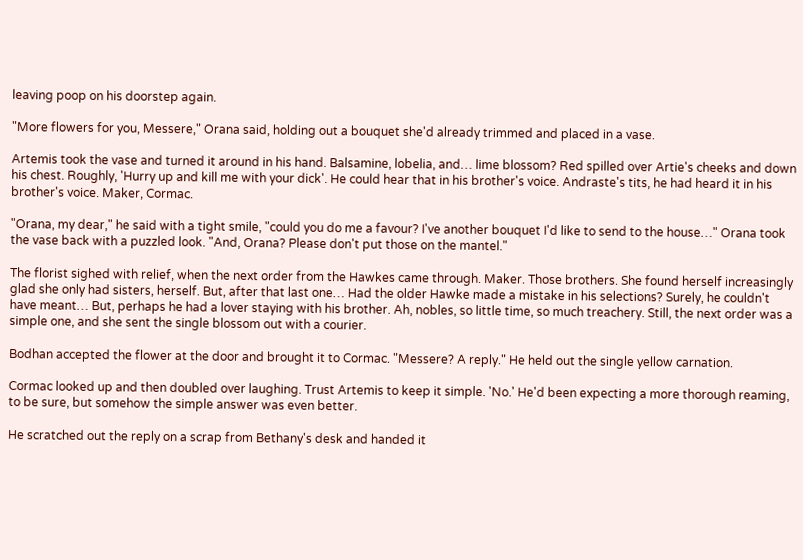leaving poop on his doorstep again.

"More flowers for you, Messere," Orana said, holding out a bouquet she'd already trimmed and placed in a vase.

Artemis took the vase and turned it around in his hand. Balsamine, lobelia, and… lime blossom? Red spilled over Artie's cheeks and down his chest. Roughly, 'Hurry up and kill me with your dick'. He could hear that in his brother's voice. Andraste's tits, he had heard it in his brother's voice. Maker, Cormac.

"Orana, my dear," he said with a tight smile, "could you do me a favour? I've another bouquet I'd like to send to the house…" Orana took the vase back with a puzzled look. "And, Orana? Please don't put those on the mantel."

The florist sighed with relief, when the next order from the Hawkes came through. Maker. Those brothers. She found herself increasingly glad she only had sisters, herself. But, after that last one… Had the older Hawke made a mistake in his selections? Surely, he couldn't have meant… But, perhaps he had a lover staying with his brother. Ah, nobles, so little time, so much treachery. Still, the next order was a simple one, and she sent the single blossom out with a courier.

Bodhan accepted the flower at the door and brought it to Cormac. "Messere? A reply." He held out the single yellow carnation.

Cormac looked up and then doubled over laughing. Trust Artemis to keep it simple. 'No.' He'd been expecting a more thorough reaming, to be sure, but somehow the simple answer was even better.

He scratched out the reply on a scrap from Bethany's desk and handed it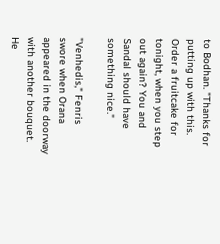to Bodhan. "Thanks for putting up with this. Order a fruitcake for tonight, when you step out again? You and Sandal should have something nice."

"Venhedis," Fenris swore when Orana appeared in the doorway with another bouquet. He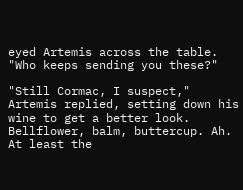eyed Artemis across the table. "Who keeps sending you these?"

"Still Cormac, I suspect," Artemis replied, setting down his wine to get a better look. Bellflower, balm, buttercup. Ah. At least the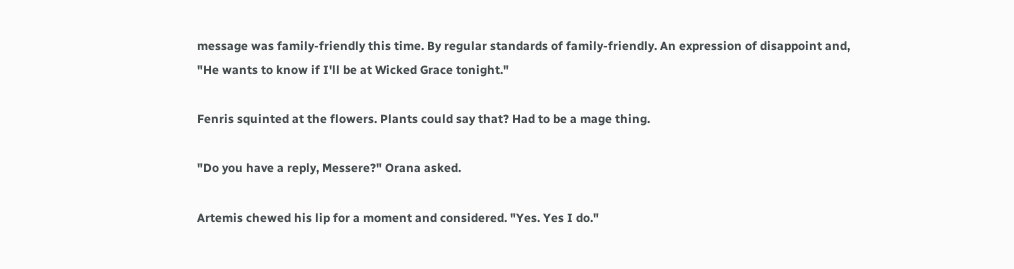message was family-friendly this time. By regular standards of family-friendly. An expression of disappoint and, "He wants to know if I'll be at Wicked Grace tonight."

Fenris squinted at the flowers. Plants could say that? Had to be a mage thing.

"Do you have a reply, Messere?" Orana asked.

Artemis chewed his lip for a moment and considered. "Yes. Yes I do."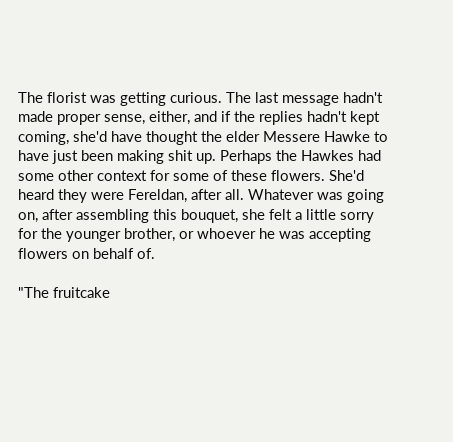The florist was getting curious. The last message hadn't made proper sense, either, and if the replies hadn't kept coming, she'd have thought the elder Messere Hawke to have just been making shit up. Perhaps the Hawkes had some other context for some of these flowers. She'd heard they were Fereldan, after all. Whatever was going on, after assembling this bouquet, she felt a little sorry for the younger brother, or whoever he was accepting flowers on behalf of.

"The fruitcake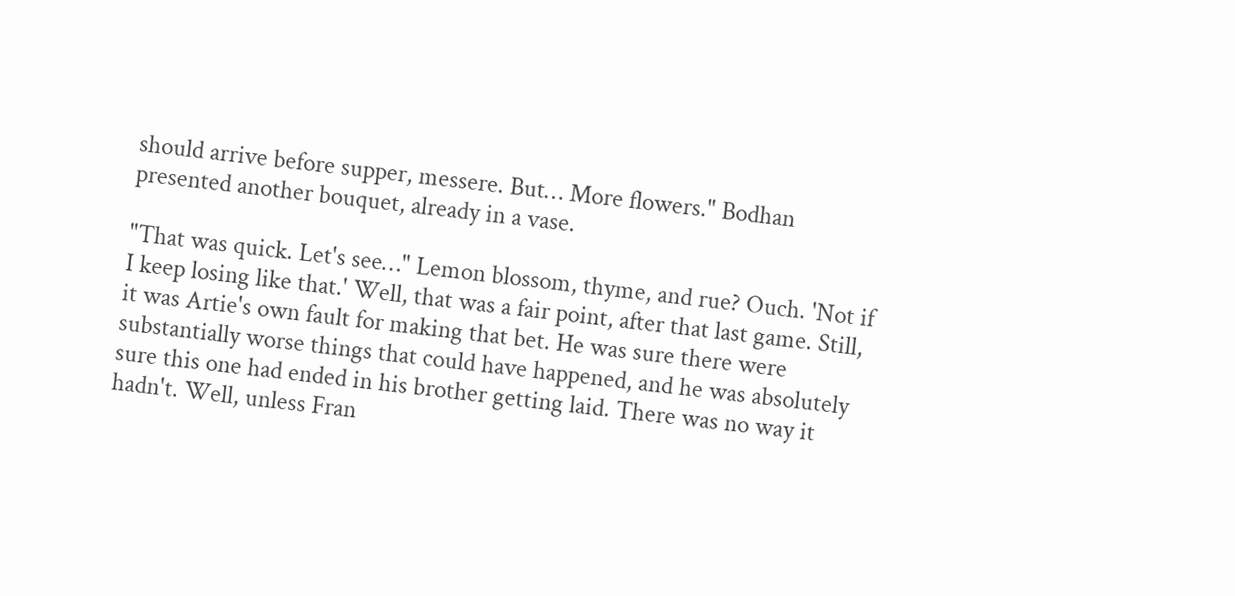should arrive before supper, messere. But… More flowers." Bodhan presented another bouquet, already in a vase.

"That was quick. Let's see…" Lemon blossom, thyme, and rue? Ouch. 'Not if I keep losing like that.' Well, that was a fair point, after that last game. Still, it was Artie's own fault for making that bet. He was sure there were substantially worse things that could have happened, and he was absolutely sure this one had ended in his brother getting laid. There was no way it hadn't. Well, unless Fran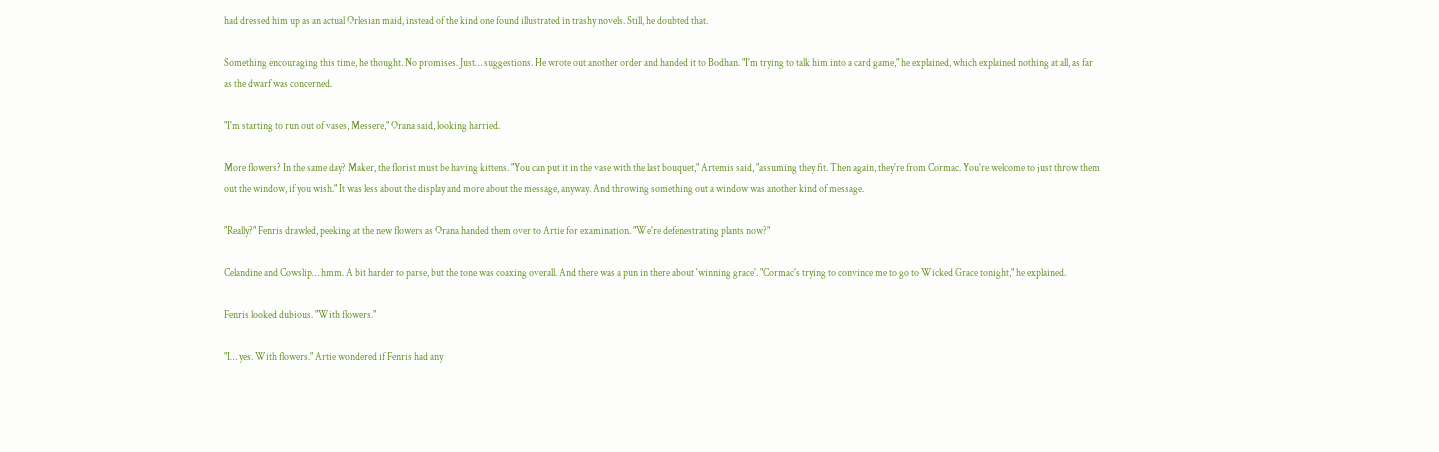had dressed him up as an actual Orlesian maid, instead of the kind one found illustrated in trashy novels. Still, he doubted that.

Something encouraging this time, he thought. No promises. Just… suggestions. He wrote out another order and handed it to Bodhan. "I'm trying to talk him into a card game," he explained, which explained nothing at all, as far as the dwarf was concerned.

"I'm starting to run out of vases, Messere," Orana said, looking harried.

More flowers? In the same day? Maker, the florist must be having kittens. "You can put it in the vase with the last bouquet," Artemis said, "assuming they fit. Then again, they're from Cormac. You're welcome to just throw them out the window, if you wish." It was less about the display and more about the message, anyway. And throwing something out a window was another kind of message.

"Really?" Fenris drawled, peeking at the new flowers as Orana handed them over to Artie for examination. "We're defenestrating plants now?"

Celandine and Cowslip… hmm. A bit harder to parse, but the tone was coaxing overall. And there was a pun in there about 'winning grace'. "Cormac's trying to convince me to go to Wicked Grace tonight," he explained.

Fenris looked dubious. "With flowers."

"I… yes. With flowers." Artie wondered if Fenris had any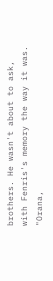brothers. He wasn't about to ask, with Fenris's memory the way it was. "Orana,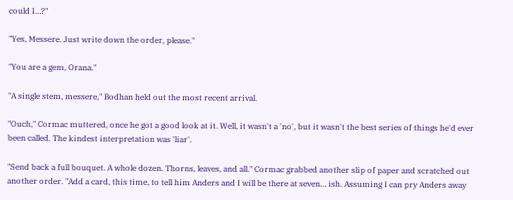could I…?"

"Yes, Messere. Just write down the order, please."

"You are a gem, Orana."

"A single stem, messere," Bodhan held out the most recent arrival.

"Ouch," Cormac muttered, once he got a good look at it. Well, it wasn't a 'no', but it wasn't the best series of things he'd ever been called. The kindest interpretation was 'liar'.

"Send back a full bouquet. A whole dozen. Thorns, leaves, and all." Cormac grabbed another slip of paper and scratched out another order. "Add a card, this time, to tell him Anders and I will be there at seven… ish. Assuming I can pry Anders away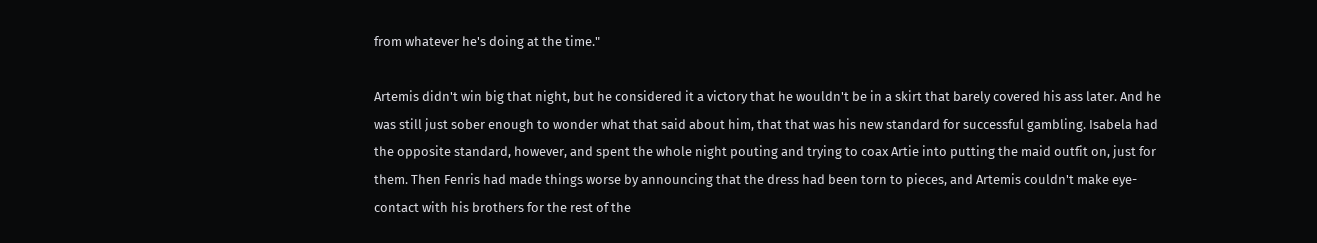from whatever he's doing at the time."

Artemis didn't win big that night, but he considered it a victory that he wouldn't be in a skirt that barely covered his ass later. And he was still just sober enough to wonder what that said about him, that that was his new standard for successful gambling. Isabela had the opposite standard, however, and spent the whole night pouting and trying to coax Artie into putting the maid outfit on, just for them. Then Fenris had made things worse by announcing that the dress had been torn to pieces, and Artemis couldn't make eye-contact with his brothers for the rest of the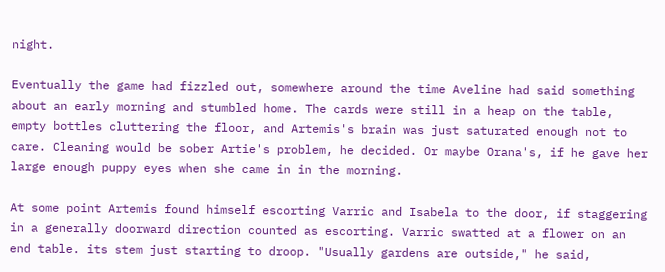night.

Eventually the game had fizzled out, somewhere around the time Aveline had said something about an early morning and stumbled home. The cards were still in a heap on the table, empty bottles cluttering the floor, and Artemis's brain was just saturated enough not to care. Cleaning would be sober Artie's problem, he decided. Or maybe Orana's, if he gave her large enough puppy eyes when she came in in the morning.

At some point Artemis found himself escorting Varric and Isabela to the door, if staggering in a generally doorward direction counted as escorting. Varric swatted at a flower on an end table. its stem just starting to droop. "Usually gardens are outside," he said,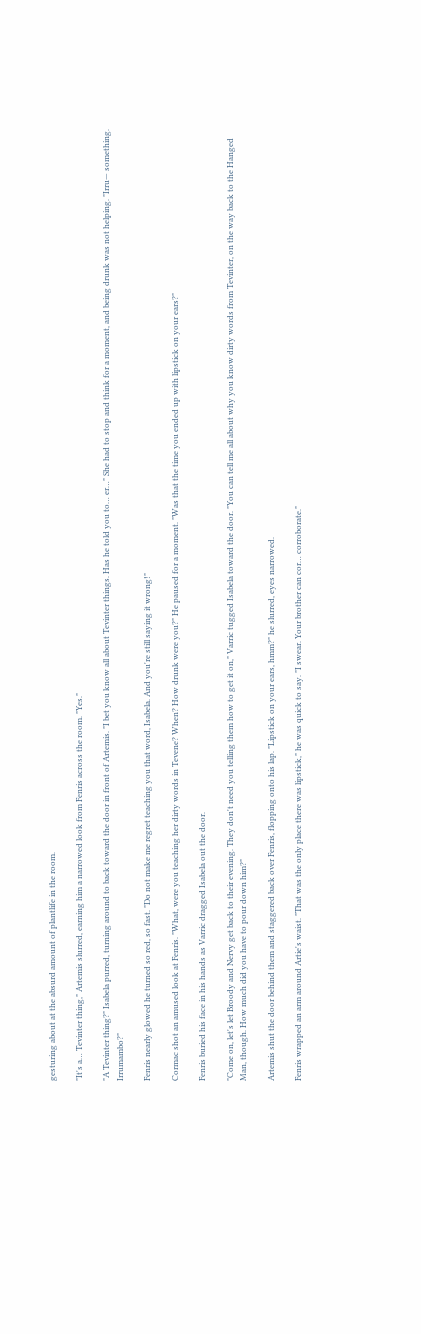gesturing about at the absurd amount of plantlife in the room.

"It's a… Tevinter thing," Artemis slurred, earning him a narrowed look from Fenris across the room. "Yes."

"A Tevinter thing?" Isabela purred, turning around to back toward the door in front of Artemis. "I bet you know all about Tevinter things. Has he told you to… er…" She had to stop and think for a moment, and being drunk was not helping. "Irru— something. Irrumambo?"

Fenris nearly glowed he turned so red, so fast. "Do not make me regret teaching you that word, Isabela. And you're still saying it wrong!"

Cormac shot an amused look at Fenris. "What, were you teaching her dirty words in Tevene? When? How drunk were you?" He paused for a moment. "Was that the time you ended up with lipstick on your ears?"

Fenris buried his face in his hands as Varric dragged Isabela out the door.

"Come on, let's let Broody and Nervy get back to their evening. They don't need you telling them how to get it on," Varric tugged Isabela toward the door. "You can tell me all about why you know dirty words from Tevinter, on the way back to the Hanged Man, though. How much did you have to pour down him?"

Artemis shut the door behind them and staggered back over Fenris, flopping onto his lap. "Lipstick on your ears, hmm?" he slurred, eyes narrowed.

Fenris wrapped an arm around Artie's waist. "That was the only place there was lipstick," he was quick to say. "I swear. Your brother can cor… corroborate."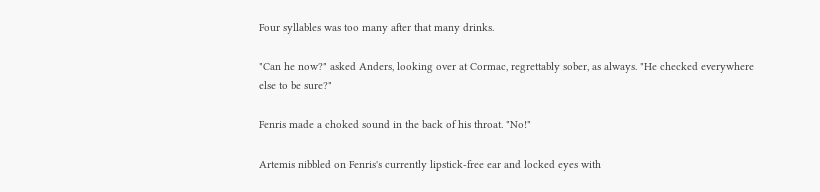Four syllables was too many after that many drinks.

"Can he now?" asked Anders, looking over at Cormac, regrettably sober, as always. "He checked everywhere else to be sure?"

Fenris made a choked sound in the back of his throat. "No!"

Artemis nibbled on Fenris's currently lipstick-free ear and locked eyes with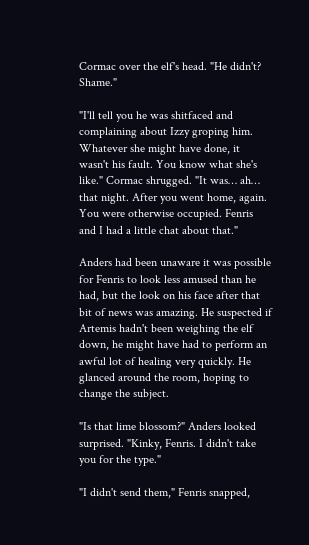Cormac over the elf's head. "He didn't? Shame."

"I'll tell you he was shitfaced and complaining about Izzy groping him. Whatever she might have done, it wasn't his fault. You know what she's like." Cormac shrugged. "It was… ah… that night. After you went home, again. You were otherwise occupied. Fenris and I had a little chat about that."

Anders had been unaware it was possible for Fenris to look less amused than he had, but the look on his face after that bit of news was amazing. He suspected if Artemis hadn't been weighing the elf down, he might have had to perform an awful lot of healing very quickly. He glanced around the room, hoping to change the subject.

"Is that lime blossom?" Anders looked surprised. "Kinky, Fenris. I didn't take you for the type."

"I didn't send them," Fenris snapped,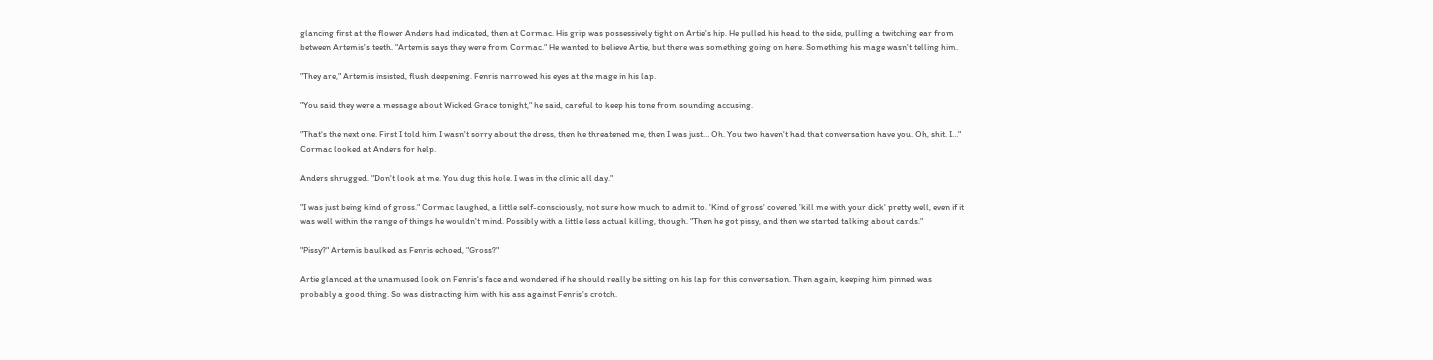glancing first at the flower Anders had indicated, then at Cormac. His grip was possessively tight on Artie's hip. He pulled his head to the side, pulling a twitching ear from between Artemis's teeth. "Artemis says they were from Cormac." He wanted to believe Artie, but there was something going on here. Something his mage wasn't telling him.

"They are," Artemis insisted, flush deepening. Fenris narrowed his eyes at the mage in his lap.

"You said they were a message about Wicked Grace tonight," he said, careful to keep his tone from sounding accusing.

"That's the next one. First I told him I wasn't sorry about the dress, then he threatened me, then I was just… Oh. You two haven't had that conversation have you. Oh, shit. I…" Cormac looked at Anders for help.

Anders shrugged. "Don't look at me. You dug this hole. I was in the clinic all day."

"I was just being kind of gross." Cormac laughed, a little self-consciously, not sure how much to admit to. 'Kind of gross' covered 'kill me with your dick' pretty well, even if it was well within the range of things he wouldn't mind. Possibly with a little less actual killing, though. "Then he got pissy, and then we started talking about cards."

"Pissy?" Artemis baulked as Fenris echoed, "Gross?"

Artie glanced at the unamused look on Fenris's face and wondered if he should really be sitting on his lap for this conversation. Then again, keeping him pinned was probably a good thing. So was distracting him with his ass against Fenris's crotch.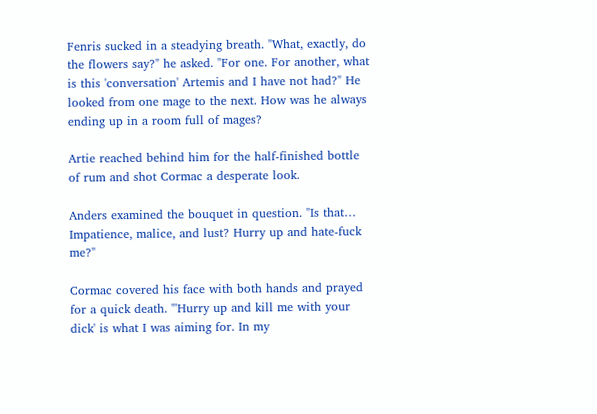Fenris sucked in a steadying breath. "What, exactly, do the flowers say?" he asked. "For one. For another, what is this 'conversation' Artemis and I have not had?" He looked from one mage to the next. How was he always ending up in a room full of mages?

Artie reached behind him for the half-finished bottle of rum and shot Cormac a desperate look.

Anders examined the bouquet in question. "Is that… Impatience, malice, and lust? Hurry up and hate-fuck me?"

Cormac covered his face with both hands and prayed for a quick death. "'Hurry up and kill me with your dick' is what I was aiming for. In my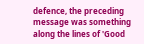defence, the preceding message was something along the lines of 'Good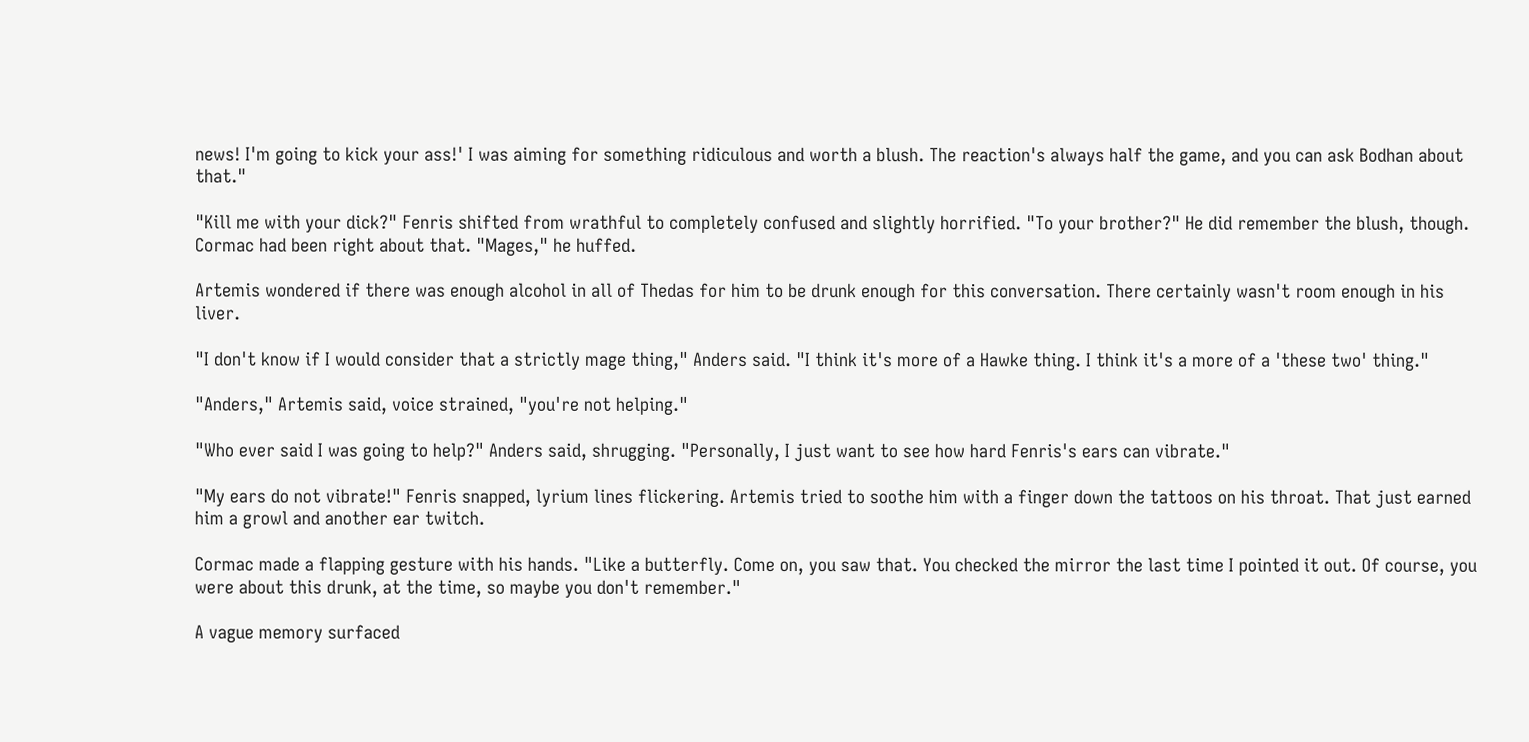news! I'm going to kick your ass!' I was aiming for something ridiculous and worth a blush. The reaction's always half the game, and you can ask Bodhan about that."

"Kill me with your dick?" Fenris shifted from wrathful to completely confused and slightly horrified. "To your brother?" He did remember the blush, though. Cormac had been right about that. "Mages," he huffed.

Artemis wondered if there was enough alcohol in all of Thedas for him to be drunk enough for this conversation. There certainly wasn't room enough in his liver.

"I don't know if I would consider that a strictly mage thing," Anders said. "I think it's more of a Hawke thing. I think it's a more of a 'these two' thing."

"Anders," Artemis said, voice strained, "you're not helping."

"Who ever said I was going to help?" Anders said, shrugging. "Personally, I just want to see how hard Fenris's ears can vibrate."

"My ears do not vibrate!" Fenris snapped, lyrium lines flickering. Artemis tried to soothe him with a finger down the tattoos on his throat. That just earned him a growl and another ear twitch.

Cormac made a flapping gesture with his hands. "Like a butterfly. Come on, you saw that. You checked the mirror the last time I pointed it out. Of course, you were about this drunk, at the time, so maybe you don't remember."

A vague memory surfaced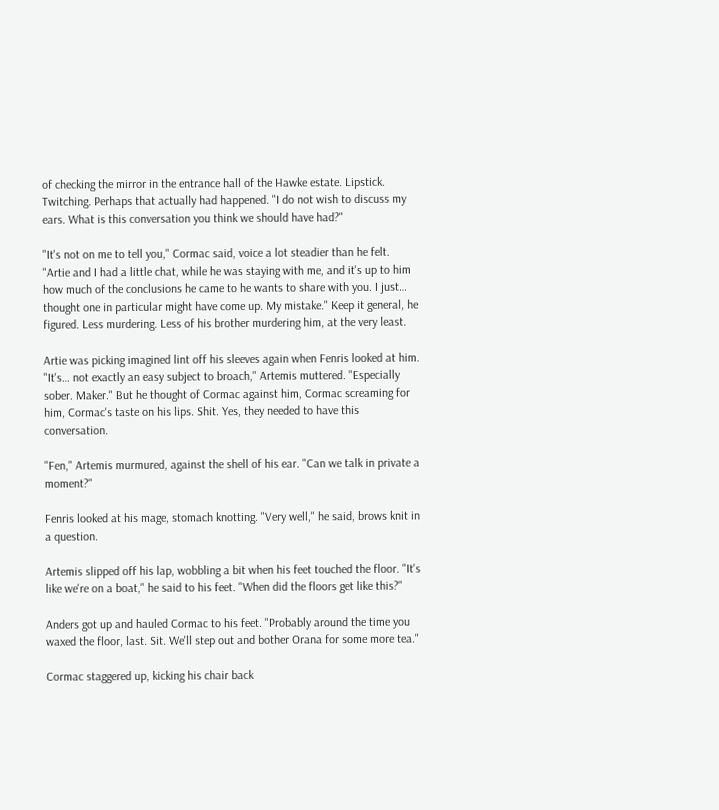of checking the mirror in the entrance hall of the Hawke estate. Lipstick. Twitching. Perhaps that actually had happened. "I do not wish to discuss my ears. What is this conversation you think we should have had?"

"It's not on me to tell you," Cormac said, voice a lot steadier than he felt. "Artie and I had a little chat, while he was staying with me, and it's up to him how much of the conclusions he came to he wants to share with you. I just… thought one in particular might have come up. My mistake." Keep it general, he figured. Less murdering. Less of his brother murdering him, at the very least.

Artie was picking imagined lint off his sleeves again when Fenris looked at him. "It's… not exactly an easy subject to broach," Artemis muttered. "Especially sober. Maker." But he thought of Cormac against him, Cormac screaming for him, Cormac's taste on his lips. Shit. Yes, they needed to have this conversation.

"Fen," Artemis murmured, against the shell of his ear. "Can we talk in private a moment?"

Fenris looked at his mage, stomach knotting. "Very well," he said, brows knit in a question.

Artemis slipped off his lap, wobbling a bit when his feet touched the floor. "It's like we're on a boat," he said to his feet. "When did the floors get like this?"

Anders got up and hauled Cormac to his feet. "Probably around the time you waxed the floor, last. Sit. We'll step out and bother Orana for some more tea."

Cormac staggered up, kicking his chair back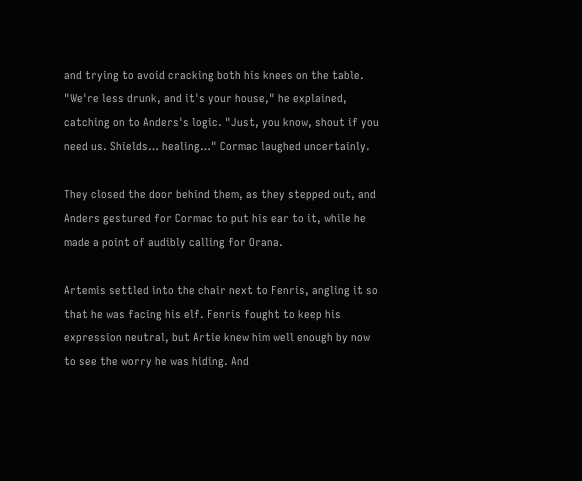and trying to avoid cracking both his knees on the table. "We're less drunk, and it's your house," he explained, catching on to Anders's logic. "Just, you know, shout if you need us. Shields… healing…" Cormac laughed uncertainly.

They closed the door behind them, as they stepped out, and Anders gestured for Cormac to put his ear to it, while he made a point of audibly calling for Orana.

Artemis settled into the chair next to Fenris, angling it so that he was facing his elf. Fenris fought to keep his expression neutral, but Artie knew him well enough by now to see the worry he was hiding. And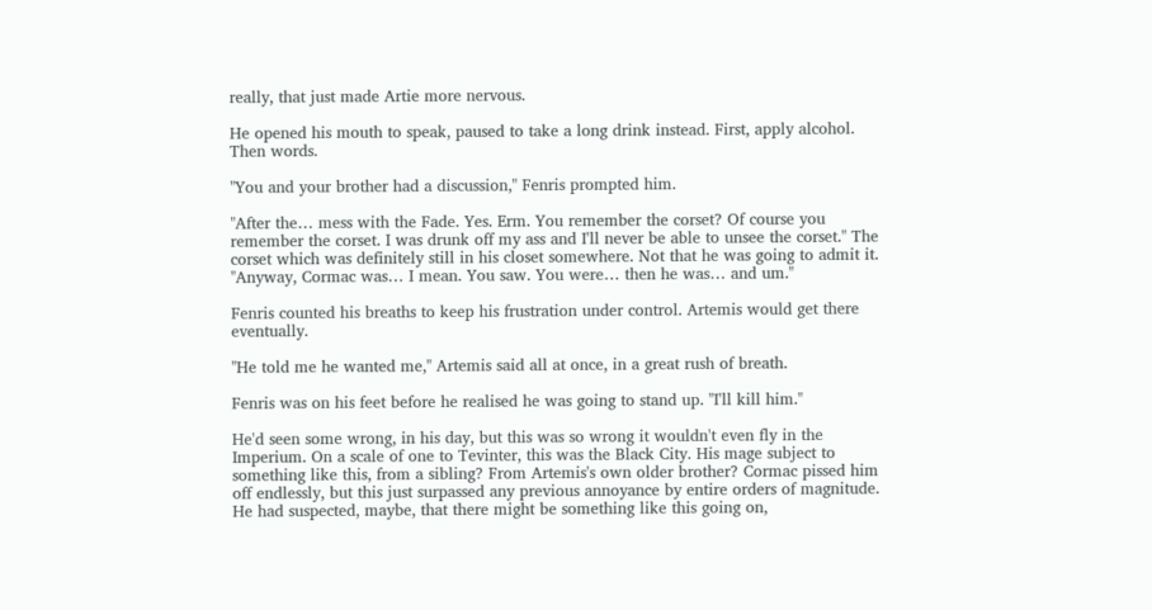really, that just made Artie more nervous.

He opened his mouth to speak, paused to take a long drink instead. First, apply alcohol. Then words.

"You and your brother had a discussion," Fenris prompted him.

"After the… mess with the Fade. Yes. Erm. You remember the corset? Of course you remember the corset. I was drunk off my ass and I'll never be able to unsee the corset." The corset which was definitely still in his closet somewhere. Not that he was going to admit it. "Anyway, Cormac was… I mean. You saw. You were… then he was… and um."

Fenris counted his breaths to keep his frustration under control. Artemis would get there eventually.

"He told me he wanted me," Artemis said all at once, in a great rush of breath.

Fenris was on his feet before he realised he was going to stand up. "I'll kill him."

He'd seen some wrong, in his day, but this was so wrong it wouldn't even fly in the Imperium. On a scale of one to Tevinter, this was the Black City. His mage subject to something like this, from a sibling? From Artemis's own older brother? Cormac pissed him off endlessly, but this just surpassed any previous annoyance by entire orders of magnitude. He had suspected, maybe, that there might be something like this going on,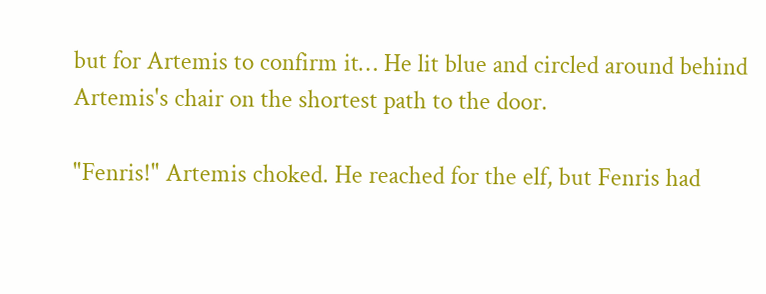but for Artemis to confirm it… He lit blue and circled around behind Artemis's chair on the shortest path to the door.

"Fenris!" Artemis choked. He reached for the elf, but Fenris had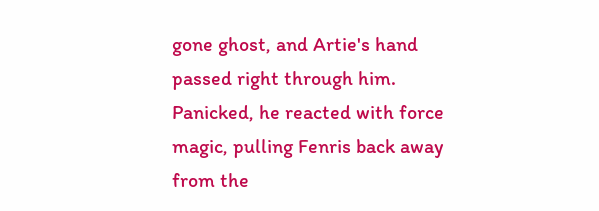gone ghost, and Artie's hand passed right through him. Panicked, he reacted with force magic, pulling Fenris back away from the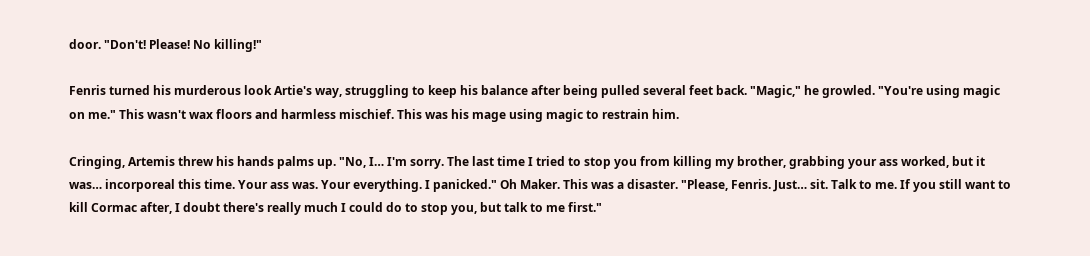door. "Don't! Please! No killing!"

Fenris turned his murderous look Artie's way, struggling to keep his balance after being pulled several feet back. "Magic," he growled. "You're using magic on me." This wasn't wax floors and harmless mischief. This was his mage using magic to restrain him.

Cringing, Artemis threw his hands palms up. "No, I… I'm sorry. The last time I tried to stop you from killing my brother, grabbing your ass worked, but it was… incorporeal this time. Your ass was. Your everything. I panicked." Oh Maker. This was a disaster. "Please, Fenris. Just… sit. Talk to me. If you still want to kill Cormac after, I doubt there's really much I could do to stop you, but talk to me first."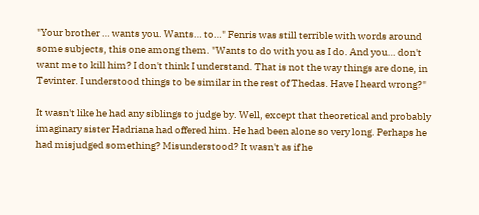"Your brother … wants you. Wants… to…" Fenris was still terrible with words around some subjects, this one among them. "Wants to do with you as I do. And you… don't want me to kill him? I don't think I understand. That is not the way things are done, in Tevinter. I understood things to be similar in the rest of Thedas. Have I heard wrong?"

It wasn't like he had any siblings to judge by. Well, except that theoretical and probably imaginary sister Hadriana had offered him. He had been alone so very long. Perhaps he had misjudged something? Misunderstood? It wasn't as if he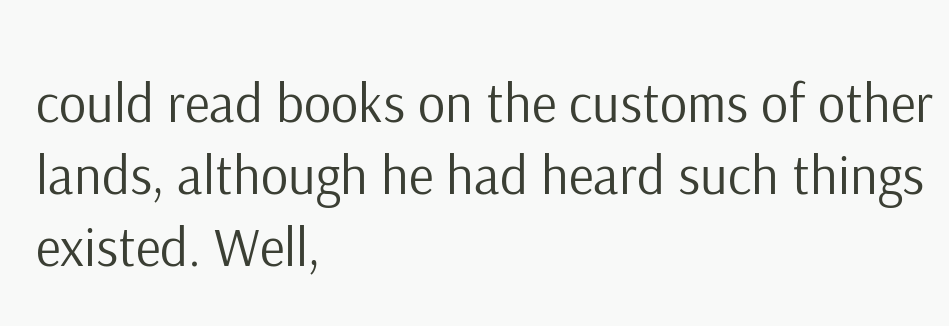could read books on the customs of other lands, although he had heard such things existed. Well,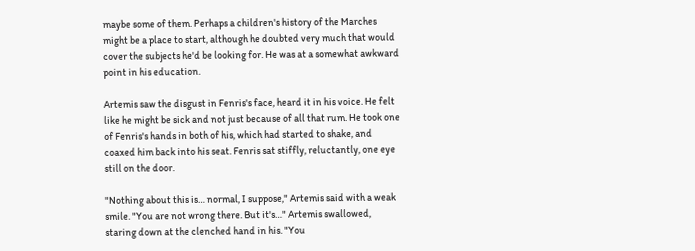maybe some of them. Perhaps a children's history of the Marches might be a place to start, although he doubted very much that would cover the subjects he'd be looking for. He was at a somewhat awkward point in his education.

Artemis saw the disgust in Fenris's face, heard it in his voice. He felt like he might be sick and not just because of all that rum. He took one of Fenris's hands in both of his, which had started to shake, and coaxed him back into his seat. Fenris sat stiffly, reluctantly, one eye still on the door.

"Nothing about this is… normal, I suppose," Artemis said with a weak smile. "You are not wrong there. But it's…" Artemis swallowed, staring down at the clenched hand in his. "You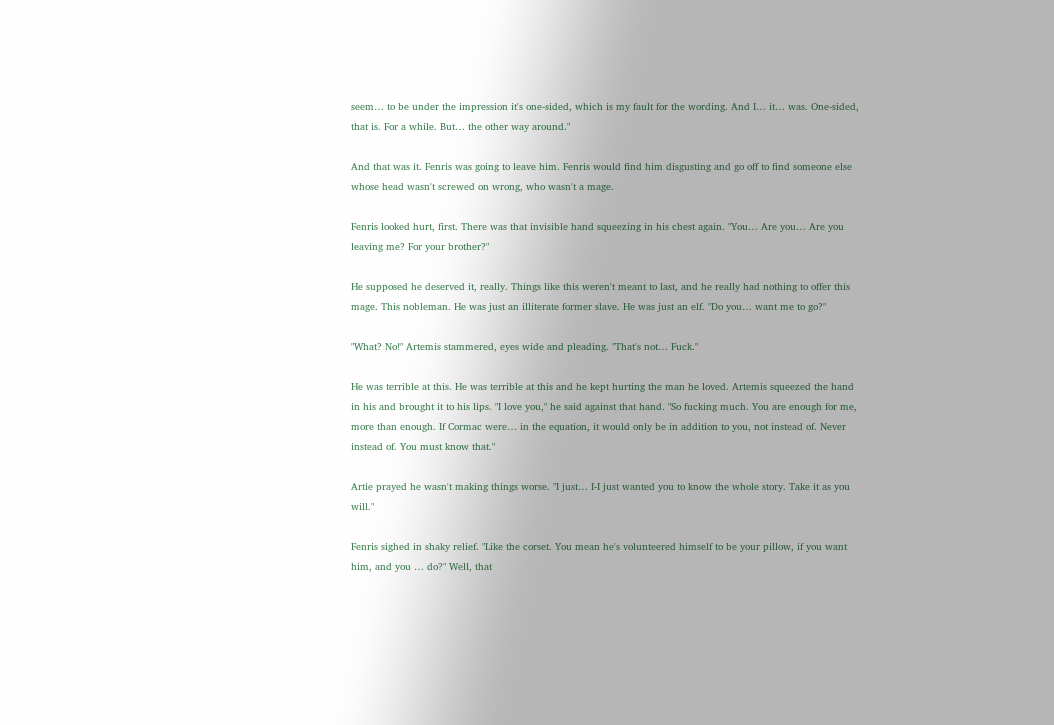seem… to be under the impression it's one-sided, which is my fault for the wording. And I… it… was. One-sided, that is. For a while. But… the other way around."

And that was it. Fenris was going to leave him. Fenris would find him disgusting and go off to find someone else whose head wasn't screwed on wrong, who wasn't a mage.

Fenris looked hurt, first. There was that invisible hand squeezing in his chest again. "You… Are you… Are you leaving me? For your brother?"

He supposed he deserved it, really. Things like this weren't meant to last, and he really had nothing to offer this mage. This nobleman. He was just an illiterate former slave. He was just an elf. "Do you… want me to go?"

"What? No!" Artemis stammered, eyes wide and pleading. "That's not… Fuck."

He was terrible at this. He was terrible at this and he kept hurting the man he loved. Artemis squeezed the hand in his and brought it to his lips. "I love you," he said against that hand. "So fucking much. You are enough for me, more than enough. If Cormac were… in the equation, it would only be in addition to you, not instead of. Never instead of. You must know that."

Artie prayed he wasn't making things worse. "I just… I-I just wanted you to know the whole story. Take it as you will."

Fenris sighed in shaky relief. "Like the corset. You mean he's volunteered himself to be your pillow, if you want him, and you … do?" Well, that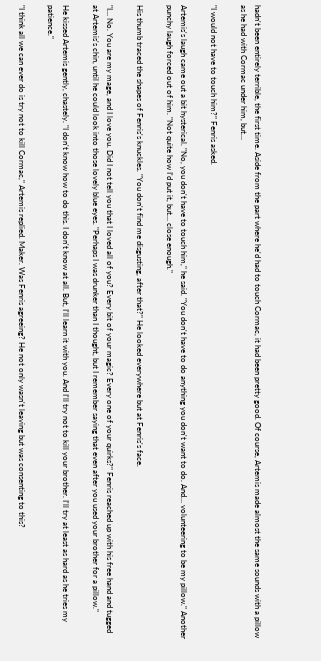hadn't been entirely terrible, the first time. Aside from the part where he'd had to touch Cormac, it had been pretty good. Of course, Artemis made almost the same sounds with a pillow as he had with Cormac under him, but…

"I would not have to touch him?" Fenris asked.

Artemis's laugh came out a bit hysterical. "No, you don't have to touch him," he said. "You don't have to do anything you don't want to do. And… volunteering to be my pillow." Another punchy laugh forced out of him. "Not quite how I'd put it, but… close enough."

His thumb traced the shapes of Fenris's knuckles. "You don't find me disgusting, after that?" He looked everywhere but at Fenris's face.

"I… No. You are my mage, and I love you. Did I not tell you that I loved all of you? Every bit of your magic? Every one of your quirks?" Fenris reached up with his free hand and tugged at Artemis's chin, until he could look into those lovely blue eyes. "Perhaps I was drunker than I thought, but I remember saying that even after you used your brother for a pillow."

He kissed Artemis gently, chastely. "I don't know how to do this. I don't know at all. But, I'll learn it with you. And I'll try not to kill your brother. I'll try at least as hard as he tries my patience."

"I think all we can ever do is try not to kill Cormac," Artemis replied. Maker. Was Fenris agreeing? He not only wasn't leaving but was consenting to this?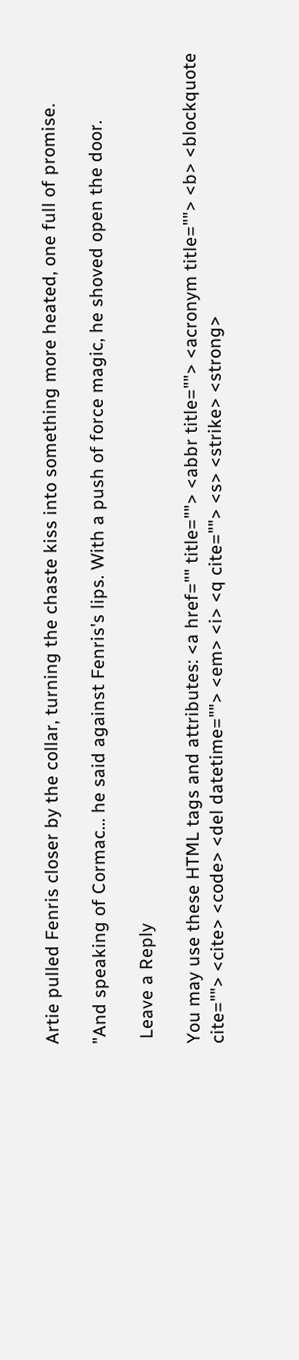Artie pulled Fenris closer by the collar, turning the chaste kiss into something more heated, one full of promise.

"And speaking of Cormac… he said against Fenris's lips. With a push of force magic, he shoved open the door.

 Leave a Reply

You may use these HTML tags and attributes: <a href="" title=""> <abbr title=""> <acronym title=""> <b> <blockquote cite=""> <cite> <code> <del datetime=""> <em> <i> <q cite=""> <s> <strike> <strong>